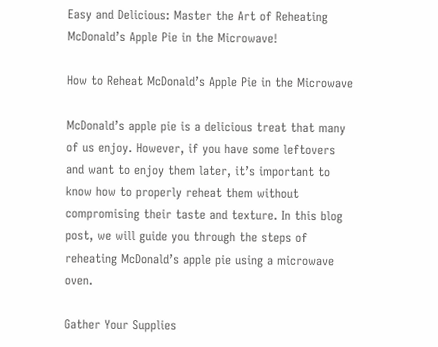Easy and Delicious: Master the Art of Reheating McDonald’s Apple Pie in the Microwave!

How to Reheat McDonald’s Apple Pie in the Microwave

McDonald’s apple pie is a delicious treat that many of us enjoy. However, if you have some leftovers and want to enjoy them later, it’s important to know how to properly reheat them without compromising their taste and texture. In this blog post, we will guide you through the steps of reheating McDonald’s apple pie using a microwave oven.

Gather Your Supplies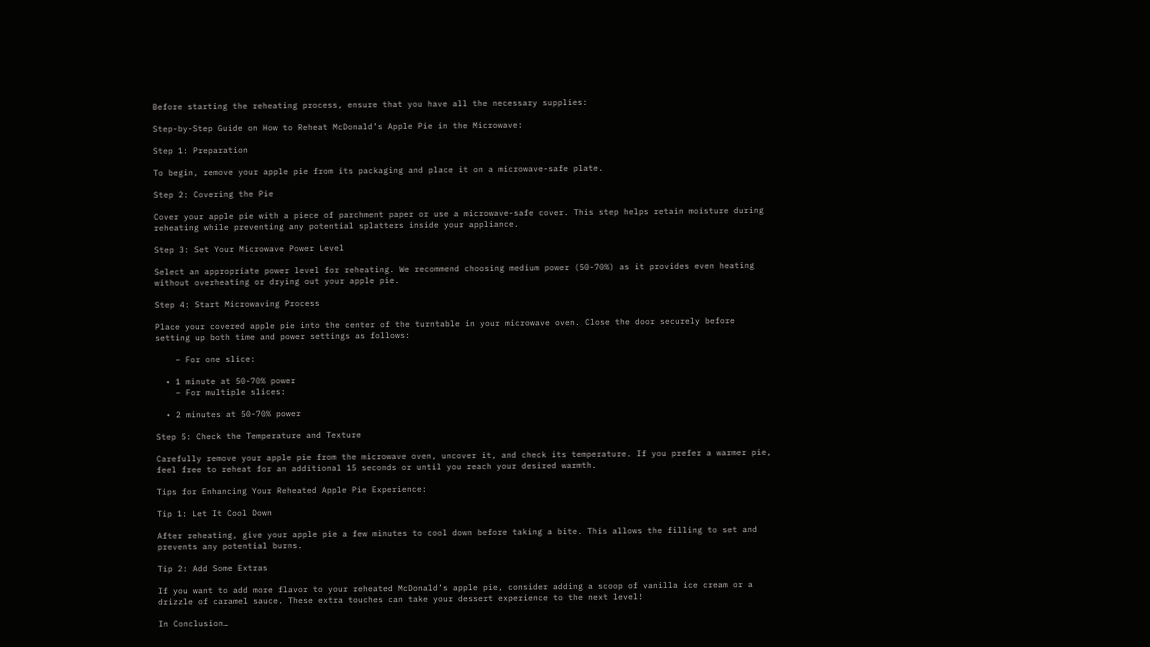Before starting the reheating process, ensure that you have all the necessary supplies:

Step-by-Step Guide on How to Reheat McDonald’s Apple Pie in the Microwave:

Step 1: Preparation

To begin, remove your apple pie from its packaging and place it on a microwave-safe plate.

Step 2: Covering the Pie

Cover your apple pie with a piece of parchment paper or use a microwave-safe cover. This step helps retain moisture during reheating while preventing any potential splatters inside your appliance.

Step 3: Set Your Microwave Power Level

Select an appropriate power level for reheating. We recommend choosing medium power (50-70%) as it provides even heating without overheating or drying out your apple pie.

Step 4: Start Microwaving Process

Place your covered apple pie into the center of the turntable in your microwave oven. Close the door securely before setting up both time and power settings as follows:

    – For one slice:

  • 1 minute at 50-70% power
    – For multiple slices:

  • 2 minutes at 50-70% power

Step 5: Check the Temperature and Texture

Carefully remove your apple pie from the microwave oven, uncover it, and check its temperature. If you prefer a warmer pie, feel free to reheat for an additional 15 seconds or until you reach your desired warmth.

Tips for Enhancing Your Reheated Apple Pie Experience:

Tip 1: Let It Cool Down

After reheating, give your apple pie a few minutes to cool down before taking a bite. This allows the filling to set and prevents any potential burns.

Tip 2: Add Some Extras

If you want to add more flavor to your reheated McDonald’s apple pie, consider adding a scoop of vanilla ice cream or a drizzle of caramel sauce. These extra touches can take your dessert experience to the next level!

In Conclusion…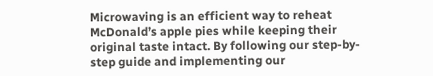Microwaving is an efficient way to reheat McDonald’s apple pies while keeping their original taste intact. By following our step-by-step guide and implementing our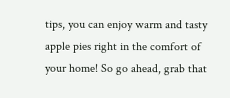tips, you can enjoy warm and tasty apple pies right in the comfort of your home! So go ahead, grab that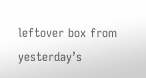leftover box from yesterday’s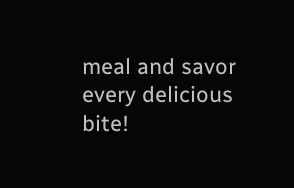meal and savor every delicious bite!